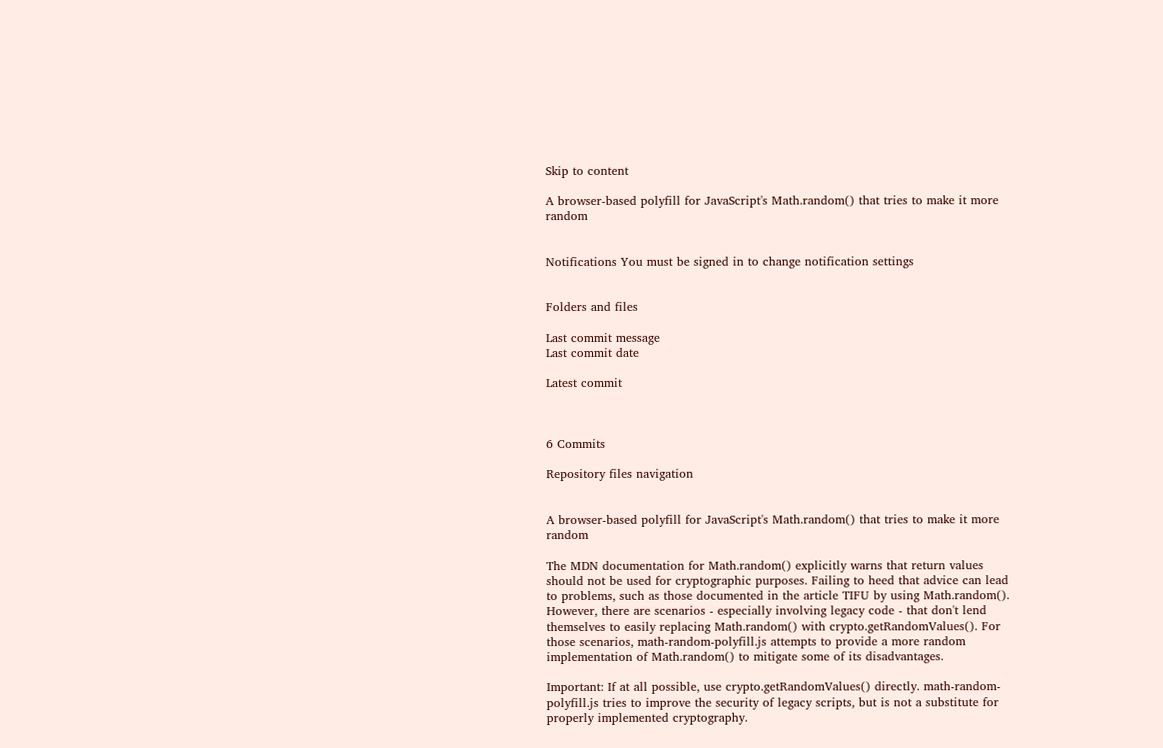Skip to content

A browser-based polyfill for JavaScript's Math.random() that tries to make it more random


Notifications You must be signed in to change notification settings


Folders and files

Last commit message
Last commit date

Latest commit



6 Commits

Repository files navigation


A browser-based polyfill for JavaScript's Math.random() that tries to make it more random

The MDN documentation for Math.random() explicitly warns that return values should not be used for cryptographic purposes. Failing to heed that advice can lead to problems, such as those documented in the article TIFU by using Math.random(). However, there are scenarios - especially involving legacy code - that don't lend themselves to easily replacing Math.random() with crypto.getRandomValues(). For those scenarios, math-random-polyfill.js attempts to provide a more random implementation of Math.random() to mitigate some of its disadvantages.

Important: If at all possible, use crypto.getRandomValues() directly. math-random-polyfill.js tries to improve the security of legacy scripts, but is not a substitute for properly implemented cryptography.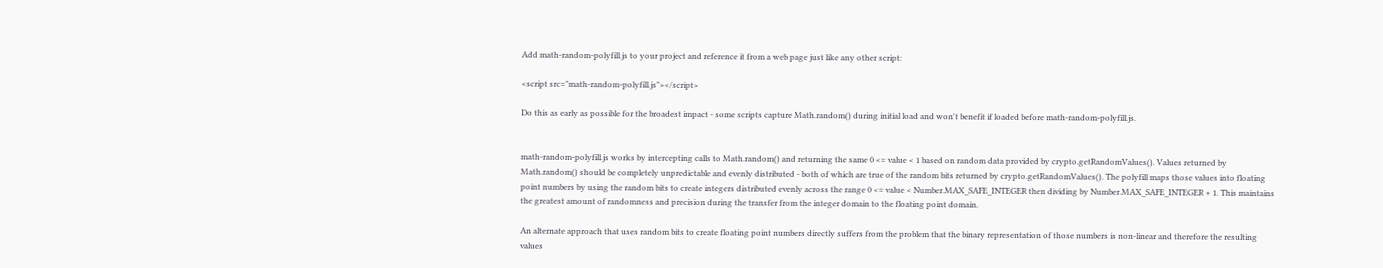Add math-random-polyfill.js to your project and reference it from a web page just like any other script:

<script src="math-random-polyfill.js"></script>

Do this as early as possible for the broadest impact - some scripts capture Math.random() during initial load and won't benefit if loaded before math-random-polyfill.js.


math-random-polyfill.js works by intercepting calls to Math.random() and returning the same 0 <= value < 1 based on random data provided by crypto.getRandomValues(). Values returned by Math.random() should be completely unpredictable and evenly distributed - both of which are true of the random bits returned by crypto.getRandomValues(). The polyfill maps those values into floating point numbers by using the random bits to create integers distributed evenly across the range 0 <= value < Number.MAX_SAFE_INTEGER then dividing by Number.MAX_SAFE_INTEGER + 1. This maintains the greatest amount of randomness and precision during the transfer from the integer domain to the floating point domain.

An alternate approach that uses random bits to create floating point numbers directly suffers from the problem that the binary representation of those numbers is non-linear and therefore the resulting values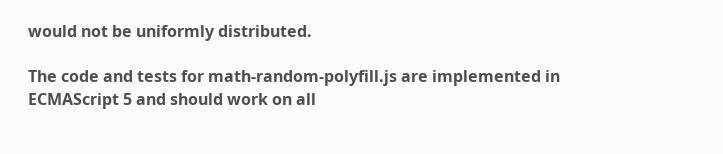would not be uniformly distributed.

The code and tests for math-random-polyfill.js are implemented in ECMAScript 5 and should work on all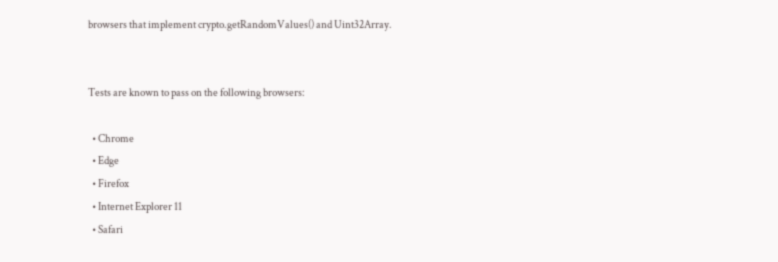browsers that implement crypto.getRandomValues() and Uint32Array.


Tests are known to pass on the following browsers:

  • Chrome
  • Edge
  • Firefox
  • Internet Explorer 11
  • Safari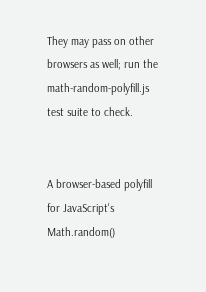They may pass on other browsers as well; run the math-random-polyfill.js test suite to check.


A browser-based polyfill for JavaScript's Math.random()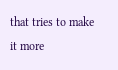that tries to make it more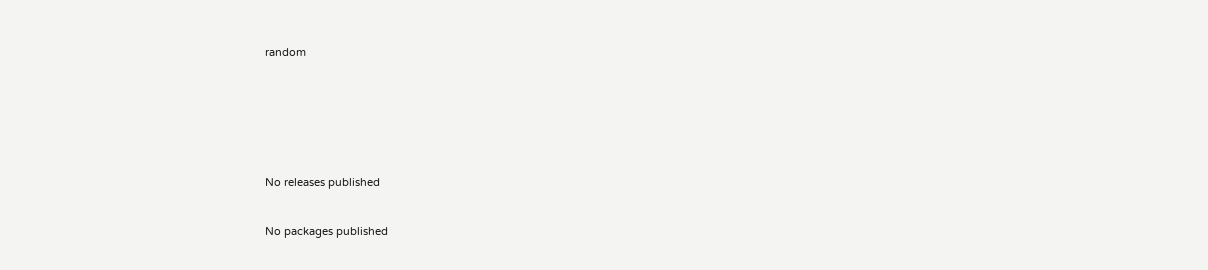random







No releases published


No packages published